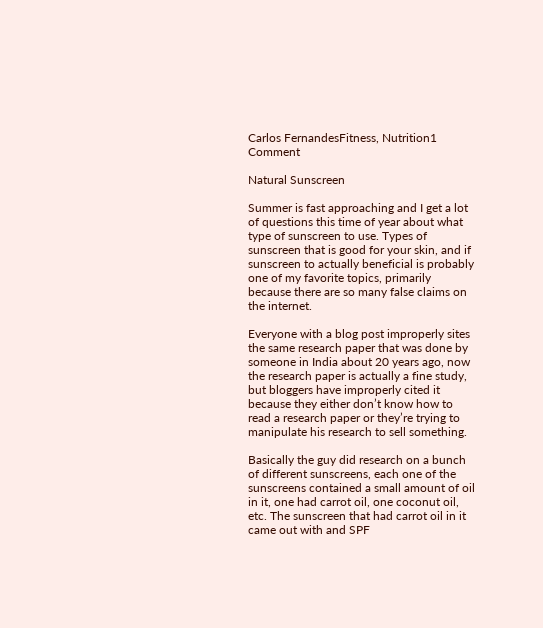Carlos FernandesFitness, Nutrition1 Comment

Natural Sunscreen

Summer is fast approaching and I get a lot of questions this time of year about what type of sunscreen to use. Types of sunscreen that is good for your skin, and if sunscreen to actually beneficial is probably one of my favorite topics, primarily because there are so many false claims on the internet.

Everyone with a blog post improperly sites the same research paper that was done by someone in India about 20 years ago, now the research paper is actually a fine study, but bloggers have improperly cited it because they either don’t know how to read a research paper or they’re trying to manipulate his research to sell something.

Basically the guy did research on a bunch of different sunscreens, each one of the sunscreens contained a small amount of oil in it, one had carrot oil, one coconut oil, etc. The sunscreen that had carrot oil in it came out with and SPF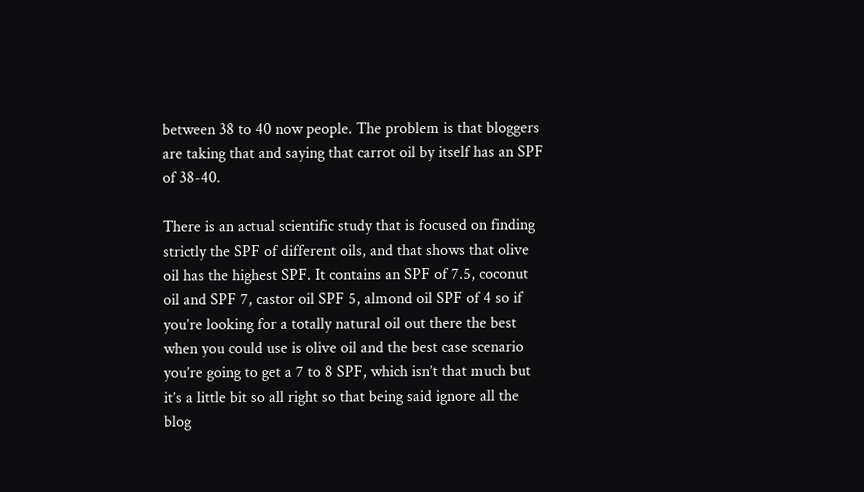between 38 to 40 now people. The problem is that bloggers are taking that and saying that carrot oil by itself has an SPF of 38-40.

There is an actual scientific study that is focused on finding strictly the SPF of different oils, and that shows that olive oil has the highest SPF. It contains an SPF of 7.5, coconut oil and SPF 7, castor oil SPF 5, almond oil SPF of 4 so if you’re looking for a totally natural oil out there the best when you could use is olive oil and the best case scenario you’re going to get a 7 to 8 SPF, which isn’t that much but it’s a little bit so all right so that being said ignore all the blog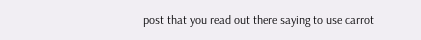post that you read out there saying to use carrot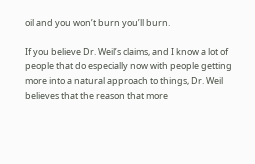oil and you won’t burn you’ll burn.

If you believe Dr. Weil’s claims, and I know a lot of people that do especially now with people getting more into a natural approach to things, Dr. Weil believes that the reason that more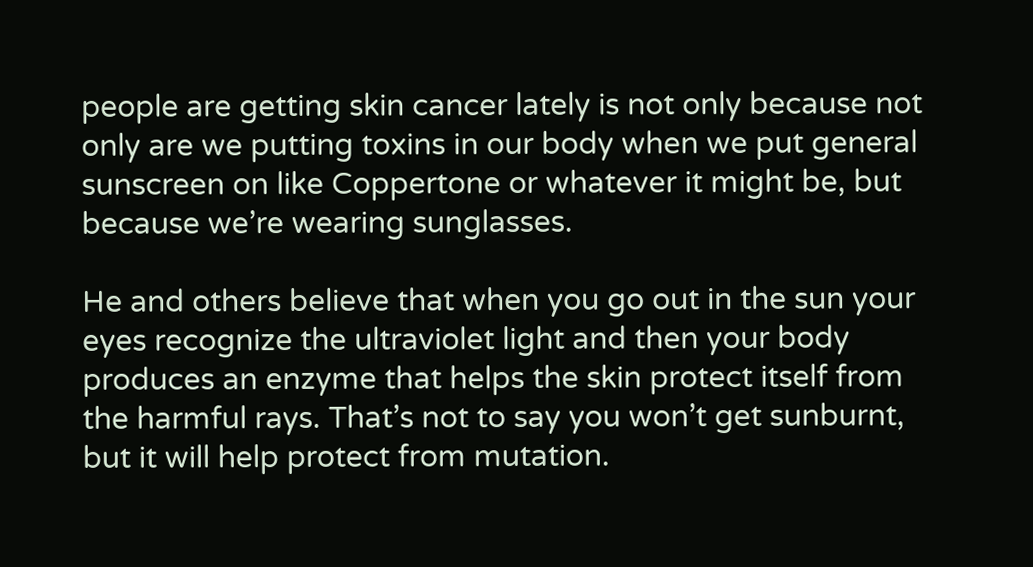people are getting skin cancer lately is not only because not only are we putting toxins in our body when we put general sunscreen on like Coppertone or whatever it might be, but because we’re wearing sunglasses.

He and others believe that when you go out in the sun your eyes recognize the ultraviolet light and then your body produces an enzyme that helps the skin protect itself from the harmful rays. That’s not to say you won’t get sunburnt, but it will help protect from mutation.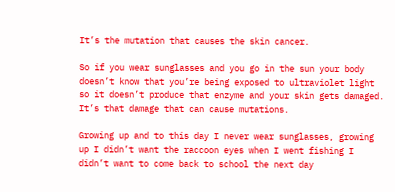It’s the mutation that causes the skin cancer.

So if you wear sunglasses and you go in the sun your body doesn’t know that you’re being exposed to ultraviolet light so it doesn’t produce that enzyme and your skin gets damaged. It’s that damage that can cause mutations.

Growing up and to this day I never wear sunglasses, growing up I didn’t want the raccoon eyes when I went fishing I didn’t want to come back to school the next day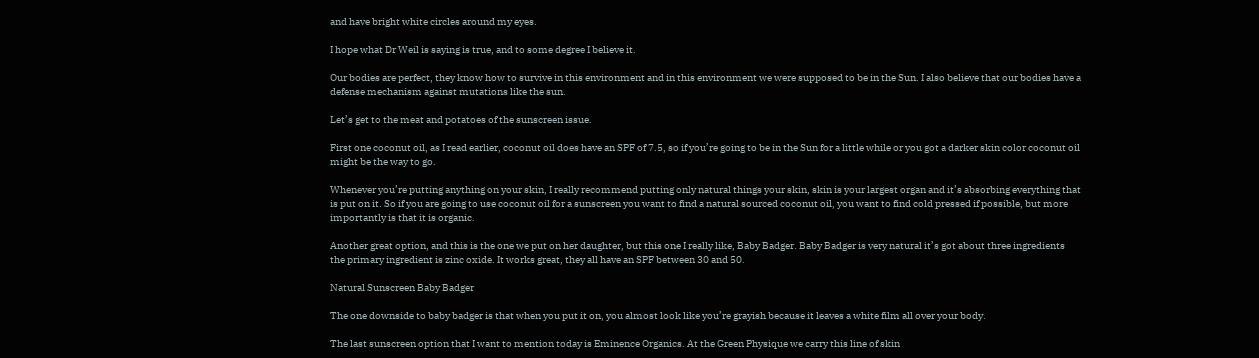and have bright white circles around my eyes.

I hope what Dr Weil is saying is true, and to some degree I believe it.

Our bodies are perfect, they know how to survive in this environment and in this environment we were supposed to be in the Sun. I also believe that our bodies have a defense mechanism against mutations like the sun.

Let’s get to the meat and potatoes of the sunscreen issue.

First one coconut oil, as I read earlier, coconut oil does have an SPF of 7.5, so if you’re going to be in the Sun for a little while or you got a darker skin color coconut oil might be the way to go.

Whenever you’re putting anything on your skin, I really recommend putting only natural things your skin, skin is your largest organ and it’s absorbing everything that is put on it. So if you are going to use coconut oil for a sunscreen you want to find a natural sourced coconut oil, you want to find cold pressed if possible, but more importantly is that it is organic.

Another great option, and this is the one we put on her daughter, but this one I really like, Baby Badger. Baby Badger is very natural it’s got about three ingredients the primary ingredient is zinc oxide. It works great, they all have an SPF between 30 and 50.

Natural Sunscreen Baby Badger

The one downside to baby badger is that when you put it on, you almost look like you’re grayish because it leaves a white film all over your body.

The last sunscreen option that I want to mention today is Eminence Organics. At the Green Physique we carry this line of skin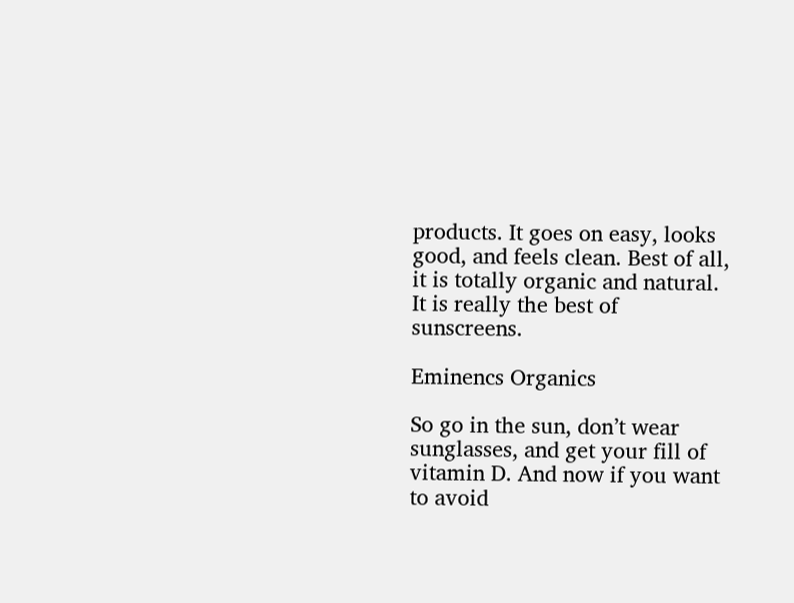products. It goes on easy, looks good, and feels clean. Best of all, it is totally organic and natural. It is really the best of sunscreens.

Eminencs Organics

So go in the sun, don’t wear sunglasses, and get your fill of vitamin D. And now if you want to avoid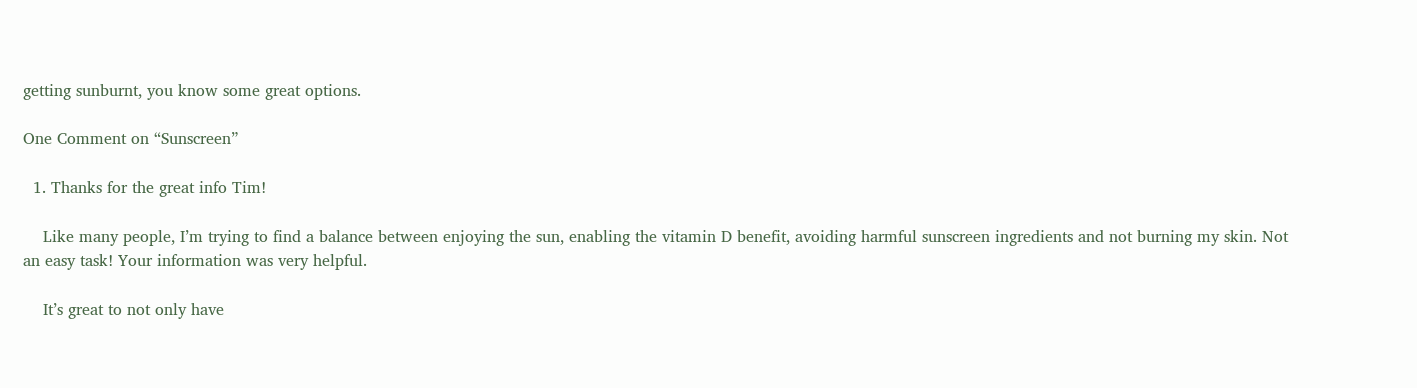getting sunburnt, you know some great options.

One Comment on “Sunscreen”

  1. Thanks for the great info Tim!

    Like many people, I’m trying to find a balance between enjoying the sun, enabling the vitamin D benefit, avoiding harmful sunscreen ingredients and not burning my skin. Not an easy task! Your information was very helpful.

    It’s great to not only have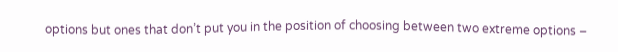options but ones that don’t put you in the position of choosing between two extreme options –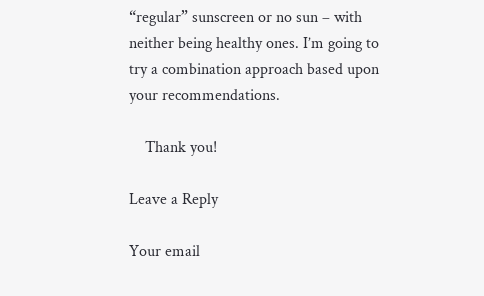“regular” sunscreen or no sun – with neither being healthy ones. I’m going to try a combination approach based upon your recommendations.

    Thank you!

Leave a Reply

Your email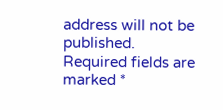address will not be published. Required fields are marked *